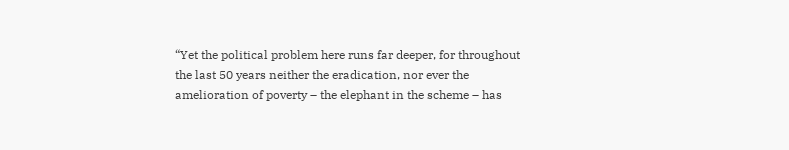“Yet the political problem here runs far deeper, for throughout the last 50 years neither the eradication, nor ever the amelioration of poverty – the elephant in the scheme – has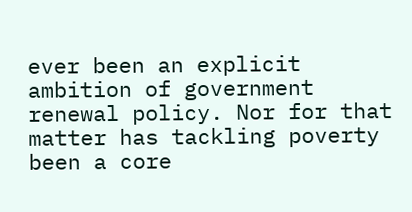ever been an explicit ambition of government renewal policy. Nor for that matter has tackling poverty been a core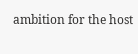ambition for the host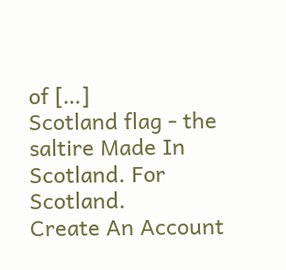of […]
Scotland flag - the saltire Made In Scotland. For Scotland.
Create An Account